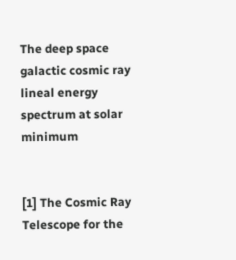The deep space galactic cosmic ray lineal energy spectrum at solar minimum


[1] The Cosmic Ray Telescope for the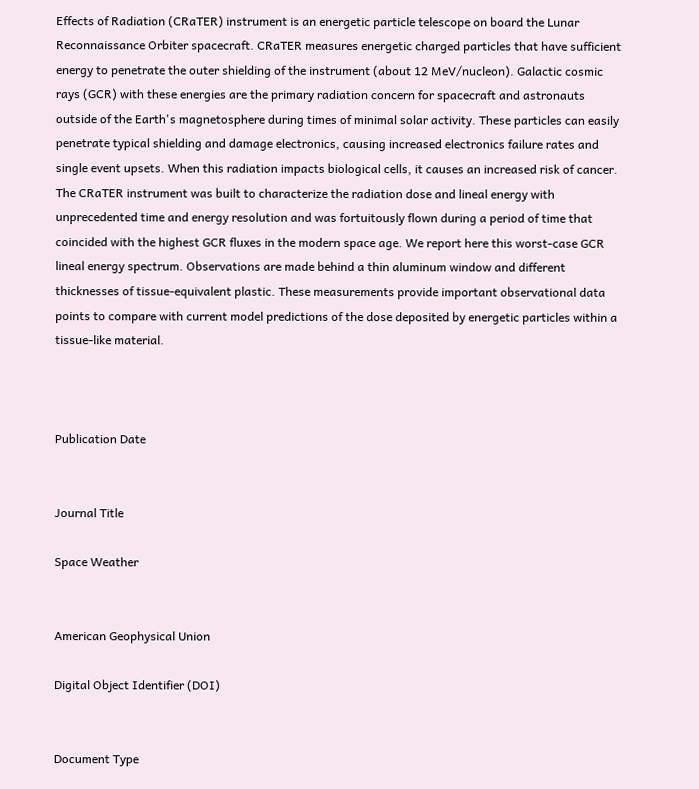Effects of Radiation (CRaTER) instrument is an energetic particle telescope on board the Lunar Reconnaissance Orbiter spacecraft. CRaTER measures energetic charged particles that have sufficient energy to penetrate the outer shielding of the instrument (about 12 MeV/nucleon). Galactic cosmic rays (GCR) with these energies are the primary radiation concern for spacecraft and astronauts outside of the Earth's magnetosphere during times of minimal solar activity. These particles can easily penetrate typical shielding and damage electronics, causing increased electronics failure rates and single event upsets. When this radiation impacts biological cells, it causes an increased risk of cancer. The CRaTER instrument was built to characterize the radiation dose and lineal energy with unprecedented time and energy resolution and was fortuitously flown during a period of time that coincided with the highest GCR fluxes in the modern space age. We report here this worst-case GCR lineal energy spectrum. Observations are made behind a thin aluminum window and different thicknesses of tissue-equivalent plastic. These measurements provide important observational data points to compare with current model predictions of the dose deposited by energetic particles within a tissue-like material.



Publication Date


Journal Title

Space Weather


American Geophysical Union

Digital Object Identifier (DOI)


Document Type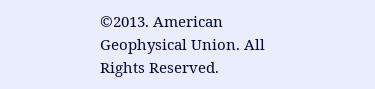©2013. American Geophysical Union. All Rights Reserved.